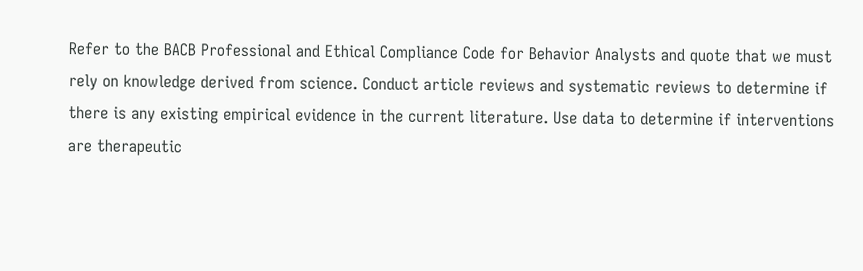Refer to the BACB Professional and Ethical Compliance Code for Behavior Analysts and quote that we must rely on knowledge derived from science. Conduct article reviews and systematic reviews to determine if there is any existing empirical evidence in the current literature. Use data to determine if interventions are therapeutic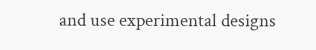and use experimental designs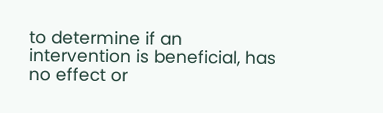to determine if an intervention is beneficial, has no effect or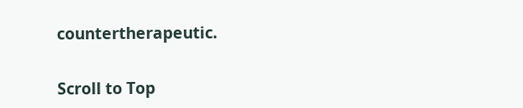countertherapeutic.

Scroll to Top